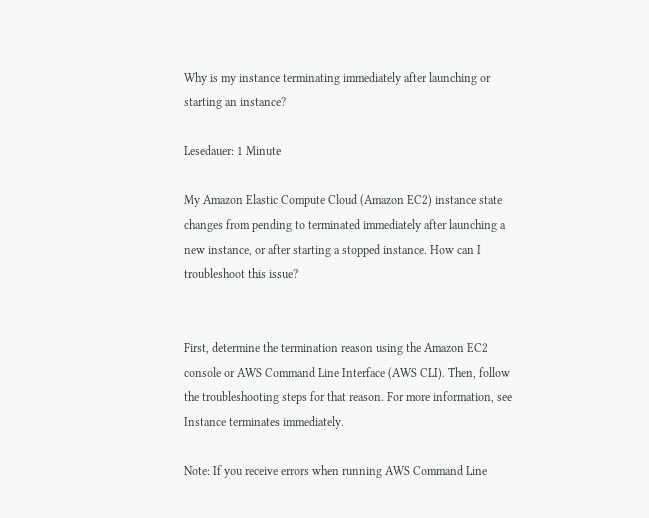Why is my instance terminating immediately after launching or starting an instance?

Lesedauer: 1 Minute

My Amazon Elastic Compute Cloud (Amazon EC2) instance state changes from pending to terminated immediately after launching a new instance, or after starting a stopped instance. How can I troubleshoot this issue?


First, determine the termination reason using the Amazon EC2 console or AWS Command Line Interface (AWS CLI). Then, follow the troubleshooting steps for that reason. For more information, see Instance terminates immediately.

Note: If you receive errors when running AWS Command Line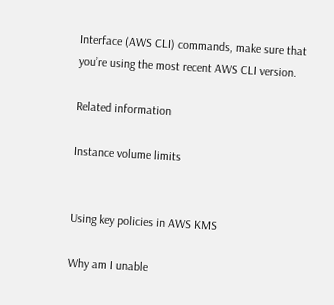Interface (AWS CLI) commands, make sure that you’re using the most recent AWS CLI version.

Related information

Instance volume limits


Using key policies in AWS KMS

Why am I unable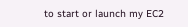to start or launch my EC2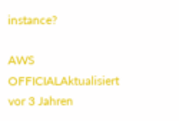instance?

AWS OFFICIALAktualisiert vor 3 Jahren